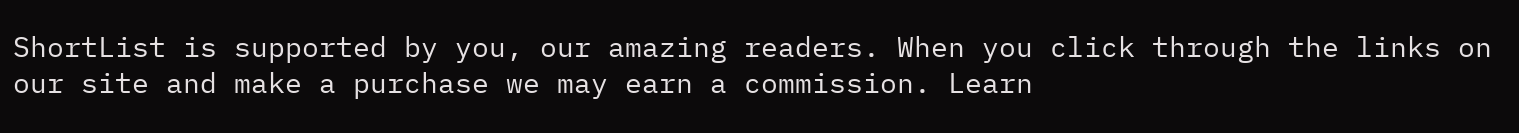ShortList is supported by you, our amazing readers. When you click through the links on our site and make a purchase we may earn a commission. Learn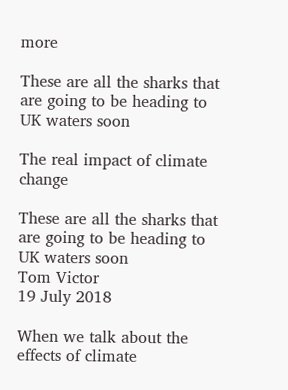more

These are all the sharks that are going to be heading to UK waters soon

The real impact of climate change

These are all the sharks that are going to be heading to UK waters soon
Tom Victor
19 July 2018

When we talk about the effects of climate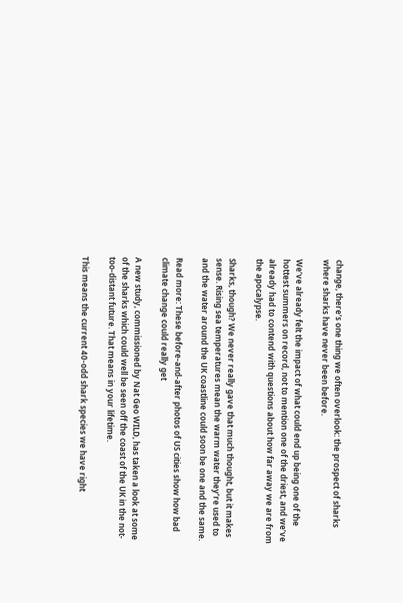change, there’s one thing we often overlook: the prospect of sharks where sharks have never been before.

We’ve already felt the impact of what could end up being one of the hottest summers on record, not to mention one of the driest, and we’ve already had to contend with questions about how far away we are from the apocalypse.

Sharks, though? We never really gave that much thought, but it makes sense. Rising sea temperatures mean the warm water they’re used to and the water around the UK coastline could soon be one and the same.

Read more: These before-and-after photos of US cities show how bad climate change could really get

A new study, commissioned by Nat Geo WILD, has taken a look at some of the sharks which could well be seen off the coast of the UK in the not-too-distant future. That means in your lifetime.

This means the current 40-odd shark species we have right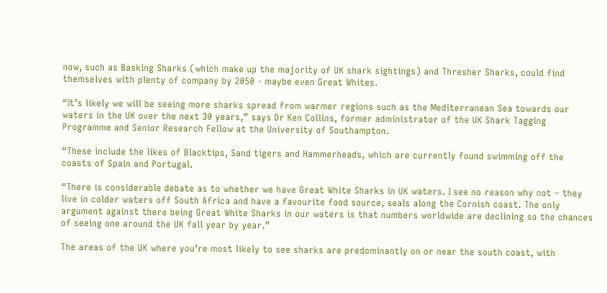now, such as Basking Sharks (which make up the majority of UK shark sightings) and Thresher Sharks, could find themselves with plenty of company by 2050 - maybe even Great Whites.

“It’s likely we will be seeing more sharks spread from warmer regions such as the Mediterranean Sea towards our waters in the UK over the next 30 years,” says Dr Ken Collins, former administrator of the UK Shark Tagging Programme and Senior Research Fellow at the University of Southampton.

“These include the likes of Blacktips, Sand tigers and Hammerheads, which are currently found swimming off the coasts of Spain and Portugal.

“There is considerable debate as to whether we have Great White Sharks in UK waters. I see no reason why not – they live in colder waters off South Africa and have a favourite food source, seals along the Cornish coast. The only argument against there being Great White Sharks in our waters is that numbers worldwide are declining so the chances of seeing one around the UK fall year by year.”

The areas of the UK where you’re most likely to see sharks are predominantly on or near the south coast, with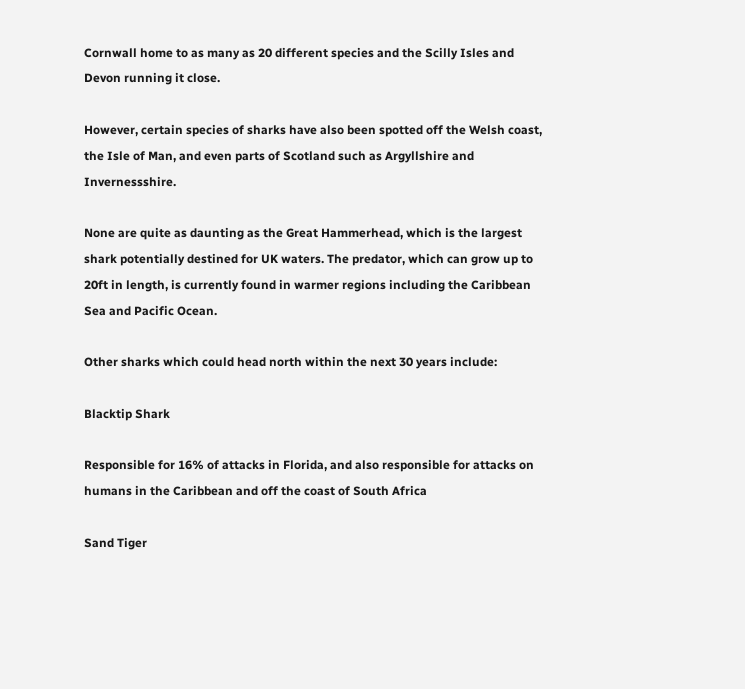Cornwall home to as many as 20 different species and the Scilly Isles and Devon running it close.

However, certain species of sharks have also been spotted off the Welsh coast, the Isle of Man, and even parts of Scotland such as Argyllshire and Invernessshire.

None are quite as daunting as the Great Hammerhead, which is the largest shark potentially destined for UK waters. The predator, which can grow up to 20ft in length, is currently found in warmer regions including the Caribbean Sea and Pacific Ocean.

Other sharks which could head north within the next 30 years include:

Blacktip Shark

Responsible for 16% of attacks in Florida, and also responsible for attacks on humans in the Caribbean and off the coast of South Africa

Sand Tiger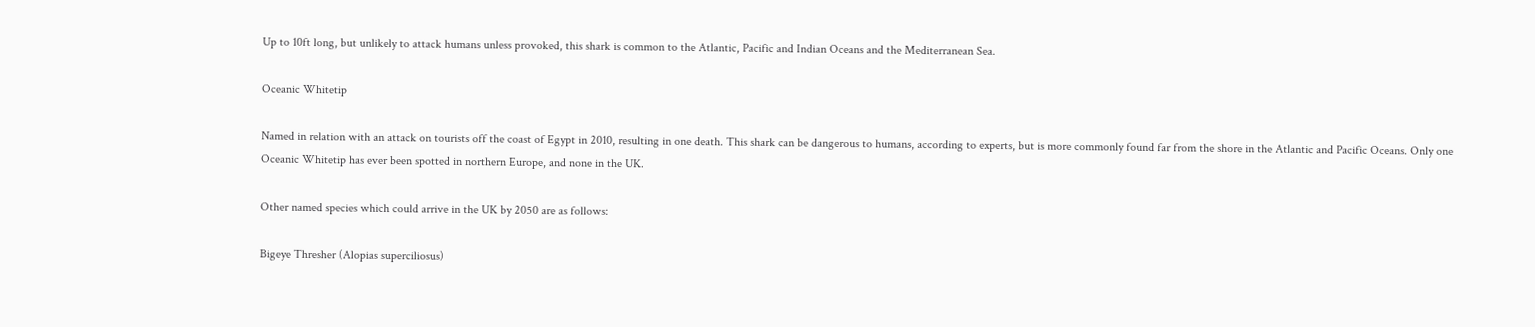Up to 10ft long, but unlikely to attack humans unless provoked, this shark is common to the Atlantic, Pacific and Indian Oceans and the Mediterranean Sea.

Oceanic Whitetip

Named in relation with an attack on tourists off the coast of Egypt in 2010, resulting in one death. This shark can be dangerous to humans, according to experts, but is more commonly found far from the shore in the Atlantic and Pacific Oceans. Only one Oceanic Whitetip has ever been spotted in northern Europe, and none in the UK.

Other named species which could arrive in the UK by 2050 are as follows:

Bigeye Thresher (Alopias superciliosus)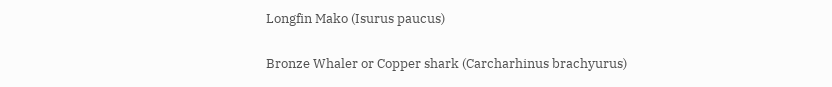Longfin Mako (Isurus paucus)

Bronze Whaler or Copper shark (Carcharhinus brachyurus)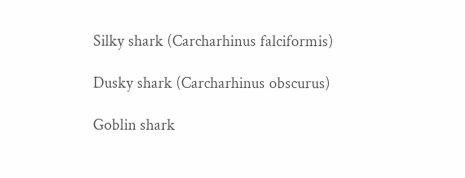Silky shark (Carcharhinus falciformis)

Dusky shark (Carcharhinus obscurus)

Goblin shark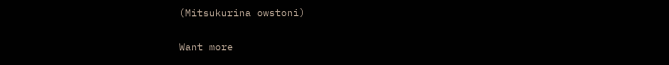(Mitsukurina owstoni)

Want more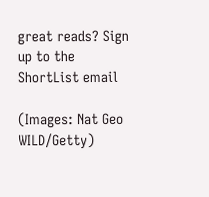great reads? Sign up to the ShortList email

(Images: Nat Geo WILD/Getty)